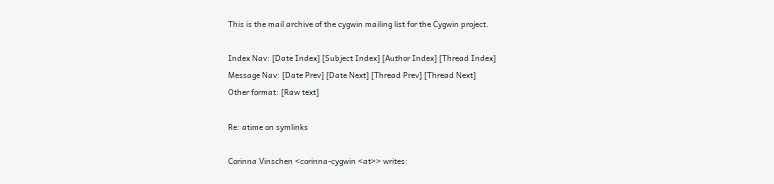This is the mail archive of the cygwin mailing list for the Cygwin project.

Index Nav: [Date Index] [Subject Index] [Author Index] [Thread Index]
Message Nav: [Date Prev] [Date Next] [Thread Prev] [Thread Next]
Other format: [Raw text]

Re: atime on symlinks

Corinna Vinschen <corinna-cygwin <at>> writes: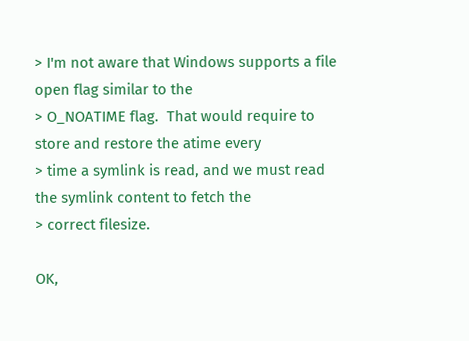> I'm not aware that Windows supports a file open flag similar to the
> O_NOATIME flag.  That would require to store and restore the atime every
> time a symlink is read, and we must read the symlink content to fetch the
> correct filesize.

OK,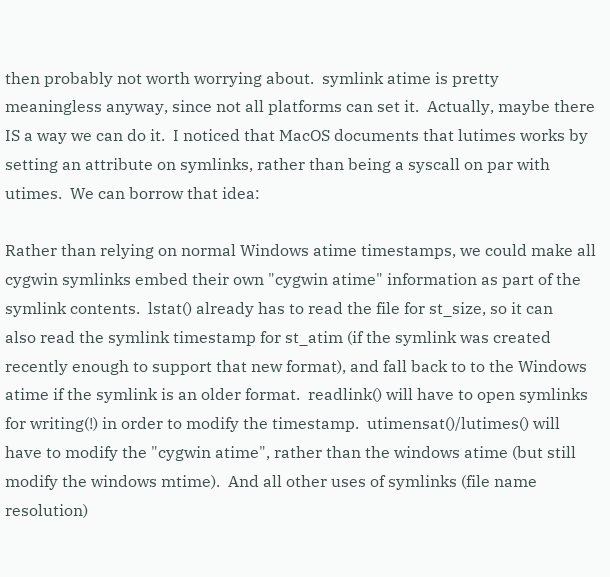then probably not worth worrying about.  symlink atime is pretty
meaningless anyway, since not all platforms can set it.  Actually, maybe there
IS a way we can do it.  I noticed that MacOS documents that lutimes works by
setting an attribute on symlinks, rather than being a syscall on par with
utimes.  We can borrow that idea:

Rather than relying on normal Windows atime timestamps, we could make all
cygwin symlinks embed their own "cygwin atime" information as part of the
symlink contents.  lstat() already has to read the file for st_size, so it can
also read the symlink timestamp for st_atim (if the symlink was created
recently enough to support that new format), and fall back to to the Windows
atime if the symlink is an older format.  readlink() will have to open symlinks
for writing(!) in order to modify the timestamp.  utimensat()/lutimes() will
have to modify the "cygwin atime", rather than the windows atime (but still
modify the windows mtime).  And all other uses of symlinks (file name
resolution)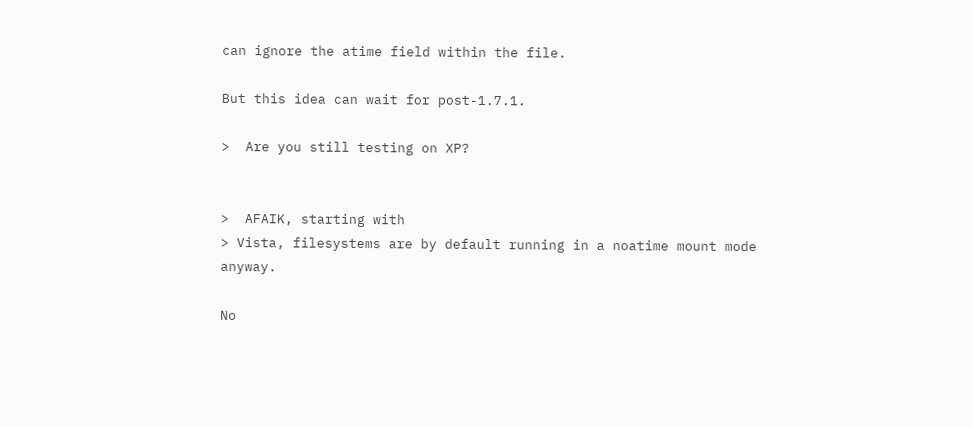can ignore the atime field within the file.

But this idea can wait for post-1.7.1.

>  Are you still testing on XP?


>  AFAIK, starting with
> Vista, filesystems are by default running in a noatime mount mode anyway.

No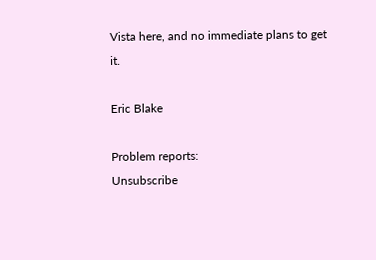Vista here, and no immediate plans to get it.

Eric Blake

Problem reports:
Unsubscribe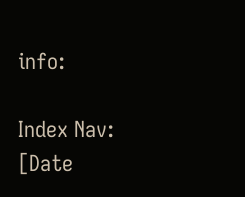info:

Index Nav: [Date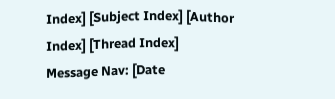Index] [Subject Index] [Author Index] [Thread Index]
Message Nav: [Date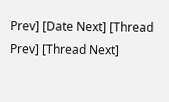Prev] [Date Next] [Thread Prev] [Thread Next]